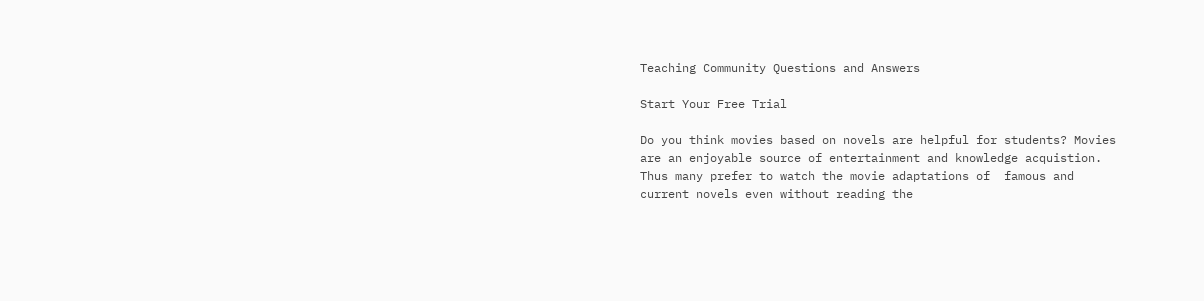Teaching Community Questions and Answers

Start Your Free Trial

Do you think movies based on novels are helpful for students? Movies are an enjoyable source of entertainment and knowledge acquistion. Thus many prefer to watch the movie adaptations of  famous and current novels even without reading the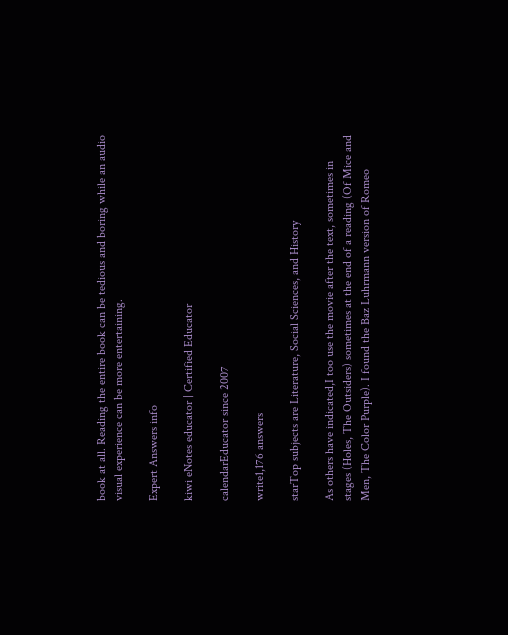book at all. Reading the entire book can be tedious and boring while an audio visual experience can be more entertaining.

Expert Answers info

kiwi eNotes educator | Certified Educator

calendarEducator since 2007

write1,176 answers

starTop subjects are Literature, Social Sciences, and History

As others have indicated,I too use the movie after the text, sometimes in stages (Holes, The Outsiders) sometimes at the end of a reading (Of Mice and Men, The Color Purple). I found the Baz Luhrmann version of Romeo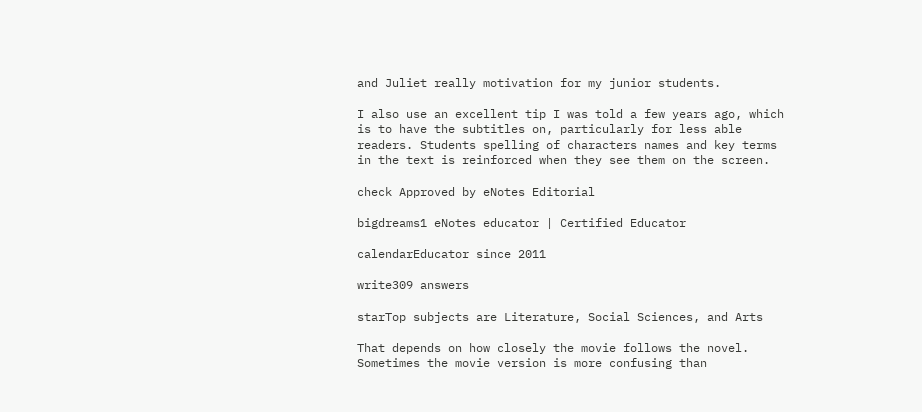and Juliet really motivation for my junior students.

I also use an excellent tip I was told a few years ago, which is to have the subtitles on, particularly for less able readers. Students spelling of characters names and key terms in the text is reinforced when they see them on the screen.

check Approved by eNotes Editorial

bigdreams1 eNotes educator | Certified Educator

calendarEducator since 2011

write309 answers

starTop subjects are Literature, Social Sciences, and Arts

That depends on how closely the movie follows the novel.  Sometimes the movie version is more confusing than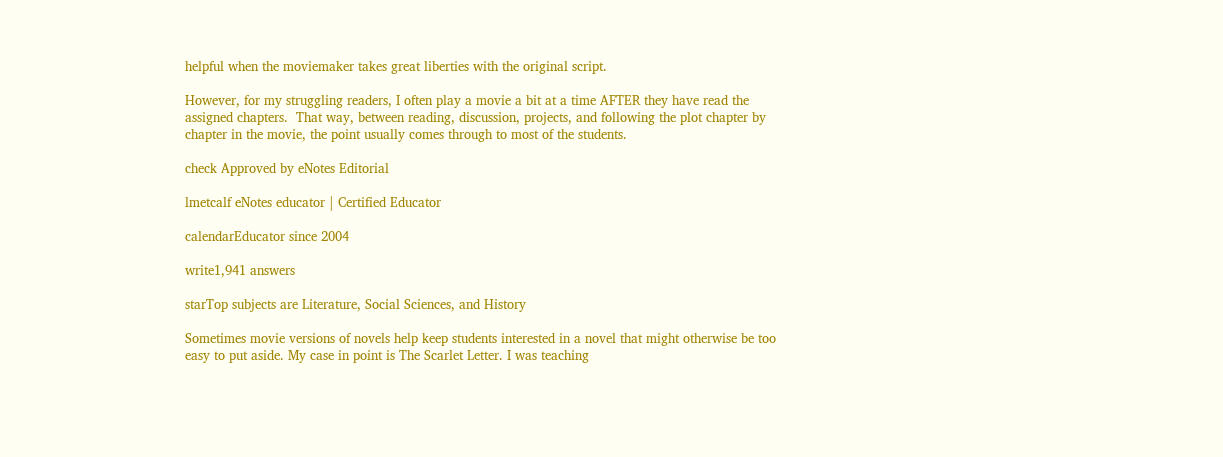helpful when the moviemaker takes great liberties with the original script.

However, for my struggling readers, I often play a movie a bit at a time AFTER they have read the assigned chapters.  That way, between reading, discussion, projects, and following the plot chapter by chapter in the movie, the point usually comes through to most of the students.

check Approved by eNotes Editorial

lmetcalf eNotes educator | Certified Educator

calendarEducator since 2004

write1,941 answers

starTop subjects are Literature, Social Sciences, and History

Sometimes movie versions of novels help keep students interested in a novel that might otherwise be too easy to put aside. My case in point is The Scarlet Letter. I was teaching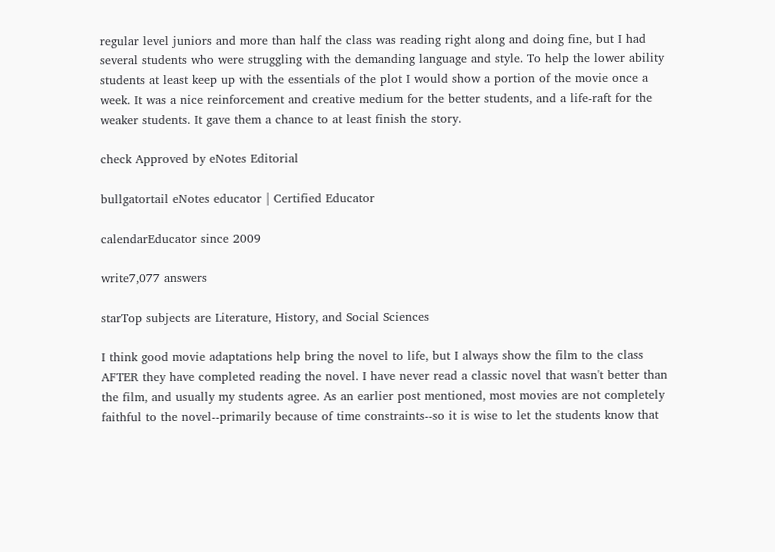regular level juniors and more than half the class was reading right along and doing fine, but I had several students who were struggling with the demanding language and style. To help the lower ability students at least keep up with the essentials of the plot I would show a portion of the movie once a week. It was a nice reinforcement and creative medium for the better students, and a life-raft for the weaker students. It gave them a chance to at least finish the story.

check Approved by eNotes Editorial

bullgatortail eNotes educator | Certified Educator

calendarEducator since 2009

write7,077 answers

starTop subjects are Literature, History, and Social Sciences

I think good movie adaptations help bring the novel to life, but I always show the film to the class AFTER they have completed reading the novel. I have never read a classic novel that wasn't better than the film, and usually my students agree. As an earlier post mentioned, most movies are not completely faithful to the novel--primarily because of time constraints--so it is wise to let the students know that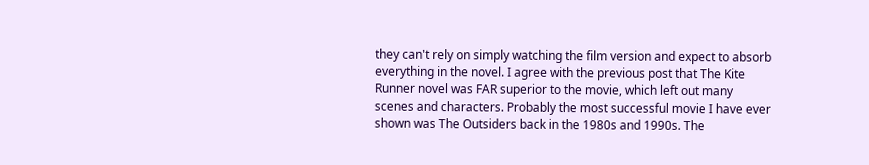they can't rely on simply watching the film version and expect to absorb everything in the novel. I agree with the previous post that The Kite Runner novel was FAR superior to the movie, which left out many scenes and characters. Probably the most successful movie I have ever shown was The Outsiders back in the 1980s and 1990s. The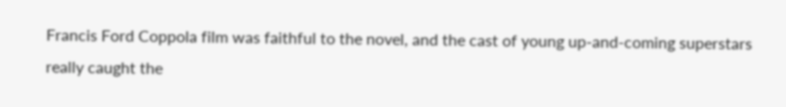Francis Ford Coppola film was faithful to the novel, and the cast of young up-and-coming superstars really caught the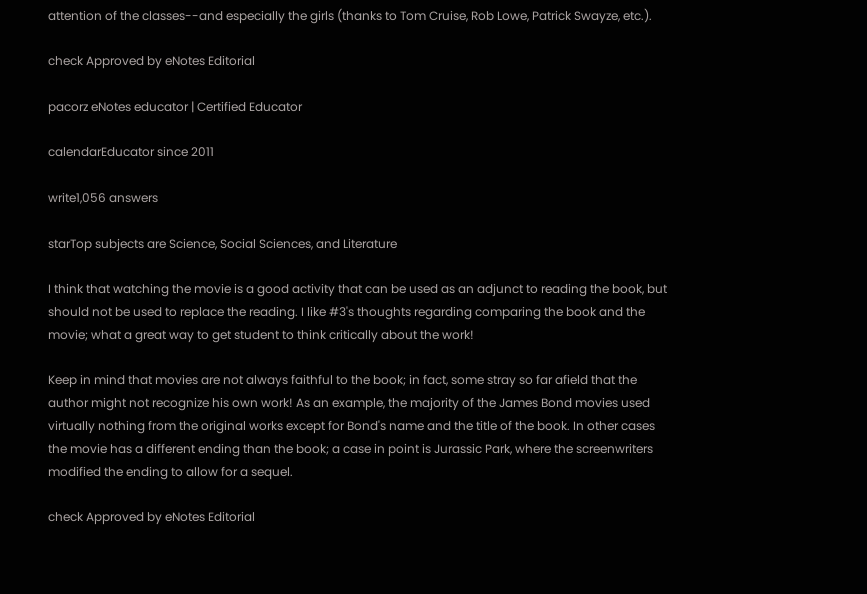attention of the classes--and especially the girls (thanks to Tom Cruise, Rob Lowe, Patrick Swayze, etc.).

check Approved by eNotes Editorial

pacorz eNotes educator | Certified Educator

calendarEducator since 2011

write1,056 answers

starTop subjects are Science, Social Sciences, and Literature

I think that watching the movie is a good activity that can be used as an adjunct to reading the book, but should not be used to replace the reading. I like #3's thoughts regarding comparing the book and the movie; what a great way to get student to think critically about the work!

Keep in mind that movies are not always faithful to the book; in fact, some stray so far afield that the author might not recognize his own work! As an example, the majority of the James Bond movies used virtually nothing from the original works except for Bond's name and the title of the book. In other cases the movie has a different ending than the book; a case in point is Jurassic Park, where the screenwriters modified the ending to allow for a sequel.

check Approved by eNotes Editorial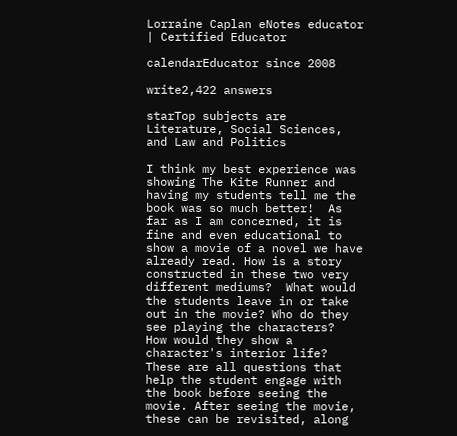Lorraine Caplan eNotes educator | Certified Educator

calendarEducator since 2008

write2,422 answers

starTop subjects are Literature, Social Sciences, and Law and Politics

I think my best experience was showing The Kite Runner and having my students tell me the book was so much better!  As far as I am concerned, it is fine and even educational to show a movie of a novel we have already read. How is a story constructed in these two very different mediums?  What would the students leave in or take out in the movie? Who do they see playing the characters?  How would they show a character's interior life?  These are all questions that help the student engage with the book before seeing the movie. After seeing the movie, these can be revisited, along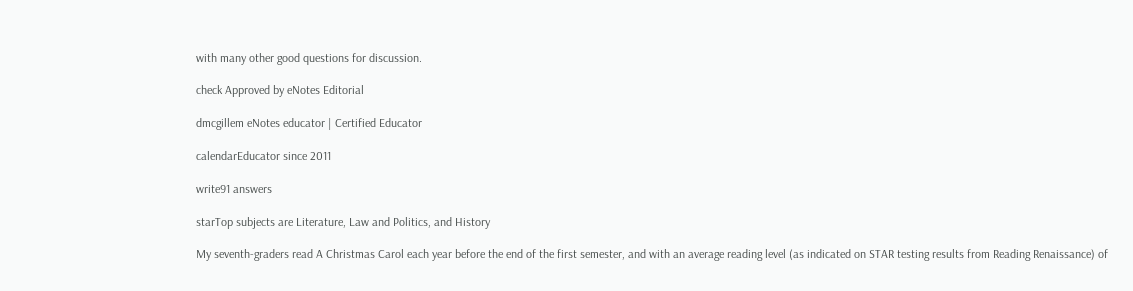with many other good questions for discussion.

check Approved by eNotes Editorial

dmcgillem eNotes educator | Certified Educator

calendarEducator since 2011

write91 answers

starTop subjects are Literature, Law and Politics, and History

My seventh-graders read A Christmas Carol each year before the end of the first semester, and with an average reading level (as indicated on STAR testing results from Reading Renaissance) of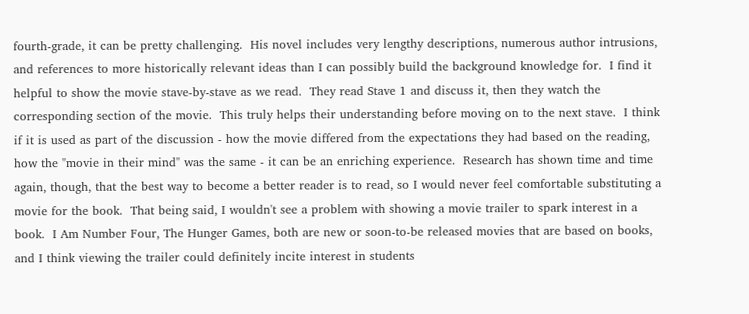fourth-grade, it can be pretty challenging.  His novel includes very lengthy descriptions, numerous author intrusions, and references to more historically relevant ideas than I can possibly build the background knowledge for.  I find it helpful to show the movie stave-by-stave as we read.  They read Stave 1 and discuss it, then they watch the corresponding section of the movie.  This truly helps their understanding before moving on to the next stave.  I think if it is used as part of the discussion - how the movie differed from the expectations they had based on the reading, how the "movie in their mind" was the same - it can be an enriching experience.  Research has shown time and time again, though, that the best way to become a better reader is to read, so I would never feel comfortable substituting a movie for the book.  That being said, I wouldn't see a problem with showing a movie trailer to spark interest in a book.  I Am Number Four, The Hunger Games, both are new or soon-to-be released movies that are based on books, and I think viewing the trailer could definitely incite interest in students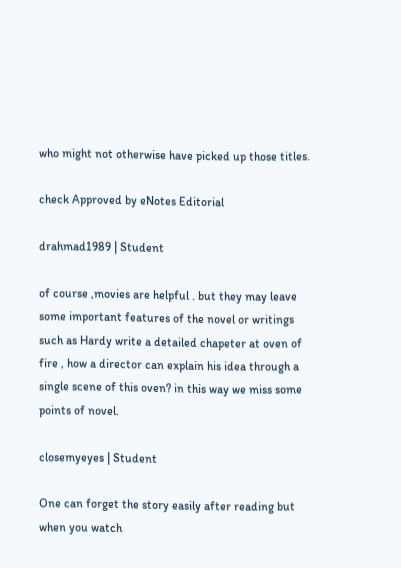who might not otherwise have picked up those titles.

check Approved by eNotes Editorial

drahmad1989 | Student

of course ,movies are helpful . but they may leave some important features of the novel or writings such as Hardy write a detailed chapeter at oven of fire , how a director can explain his idea through a single scene of this oven? in this way we miss some points of novel.

closemyeyes | Student

One can forget the story easily after reading but when you watch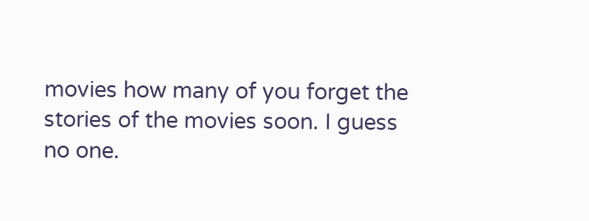movies how many of you forget the stories of the movies soon. I guess no one.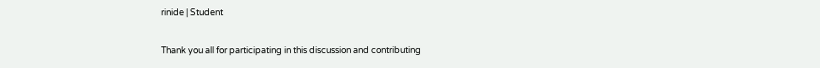rinide | Student

Thank you all for participating in this discussion and contributing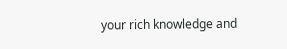your rich knowledge and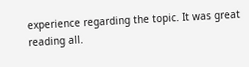experience regarding the topic. It was great reading all.